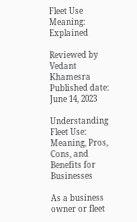Fleet Use Meaning: Explained

Reviewed by
Vedant Khamesra
Published date:
June 14, 2023

Understanding Fleet Use: Meaning, Pros, Cons, and Benefits for Businesses

As a business owner or fleet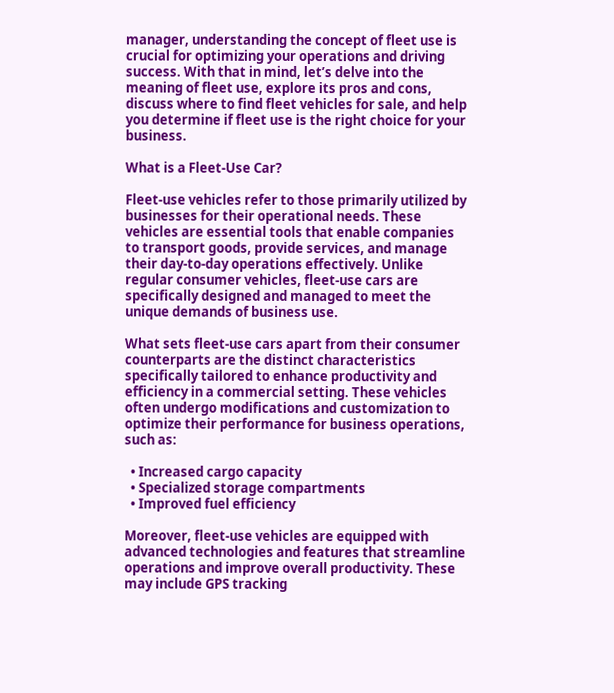manager, understanding the concept of fleet use is crucial for optimizing your operations and driving success. With that in mind, let’s delve into the meaning of fleet use, explore its pros and cons, discuss where to find fleet vehicles for sale, and help you determine if fleet use is the right choice for your business.

What is a Fleet-Use Car?

Fleet-use vehicles refer to those primarily utilized by businesses for their operational needs. These vehicles are essential tools that enable companies to transport goods, provide services, and manage their day-to-day operations effectively. Unlike regular consumer vehicles, fleet-use cars are specifically designed and managed to meet the unique demands of business use.

What sets fleet-use cars apart from their consumer counterparts are the distinct characteristics specifically tailored to enhance productivity and efficiency in a commercial setting. These vehicles often undergo modifications and customization to optimize their performance for business operations, such as:

  • Increased cargo capacity
  • Specialized storage compartments
  • Improved fuel efficiency

Moreover, fleet-use vehicles are equipped with advanced technologies and features that streamline operations and improve overall productivity. These may include GPS tracking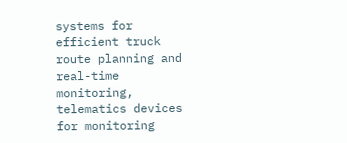systems for efficient truck route planning and real-time monitoring, telematics devices for monitoring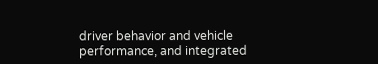driver behavior and vehicle performance, and integrated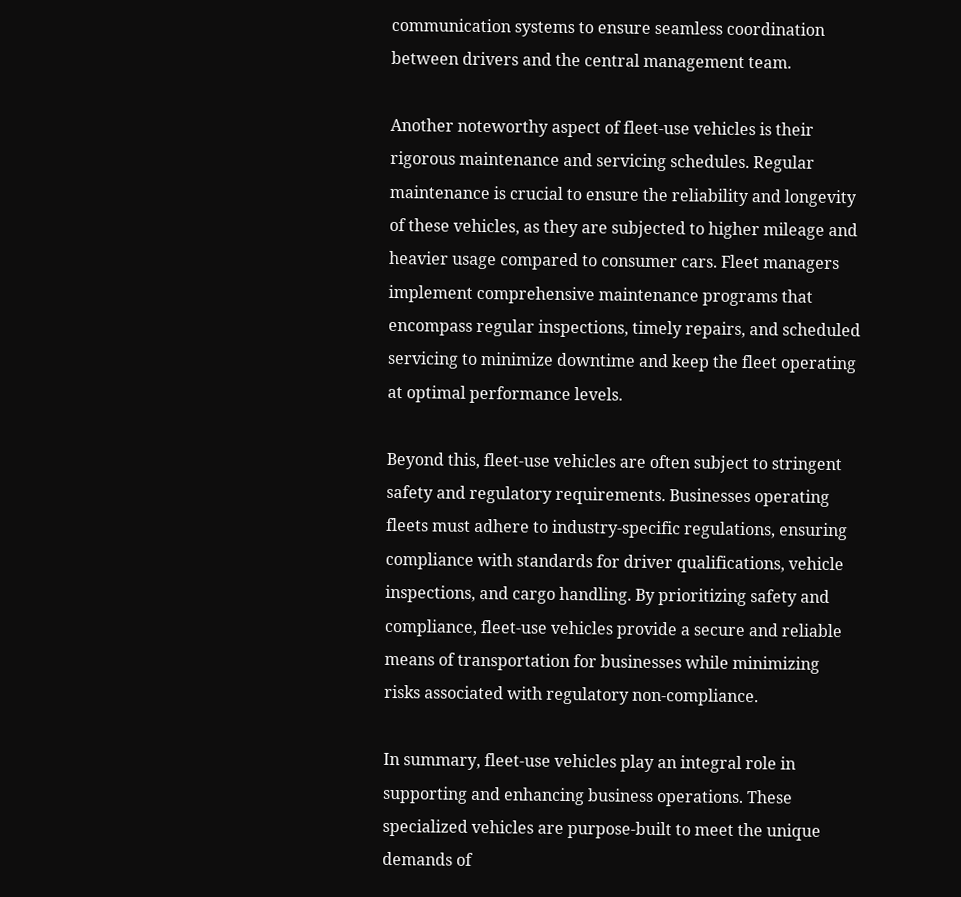communication systems to ensure seamless coordination between drivers and the central management team.

Another noteworthy aspect of fleet-use vehicles is their rigorous maintenance and servicing schedules. Regular maintenance is crucial to ensure the reliability and longevity of these vehicles, as they are subjected to higher mileage and heavier usage compared to consumer cars. Fleet managers implement comprehensive maintenance programs that encompass regular inspections, timely repairs, and scheduled servicing to minimize downtime and keep the fleet operating at optimal performance levels.

Beyond this, fleet-use vehicles are often subject to stringent safety and regulatory requirements. Businesses operating fleets must adhere to industry-specific regulations, ensuring compliance with standards for driver qualifications, vehicle inspections, and cargo handling. By prioritizing safety and compliance, fleet-use vehicles provide a secure and reliable means of transportation for businesses while minimizing risks associated with regulatory non-compliance.

In summary, fleet-use vehicles play an integral role in supporting and enhancing business operations. These specialized vehicles are purpose-built to meet the unique demands of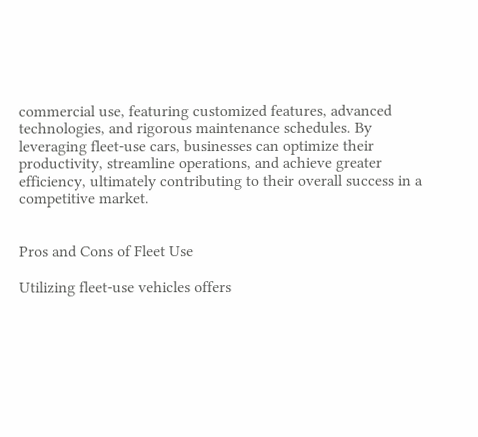commercial use, featuring customized features, advanced technologies, and rigorous maintenance schedules. By leveraging fleet-use cars, businesses can optimize their productivity, streamline operations, and achieve greater efficiency, ultimately contributing to their overall success in a competitive market.


Pros and Cons of Fleet Use

Utilizing fleet-use vehicles offers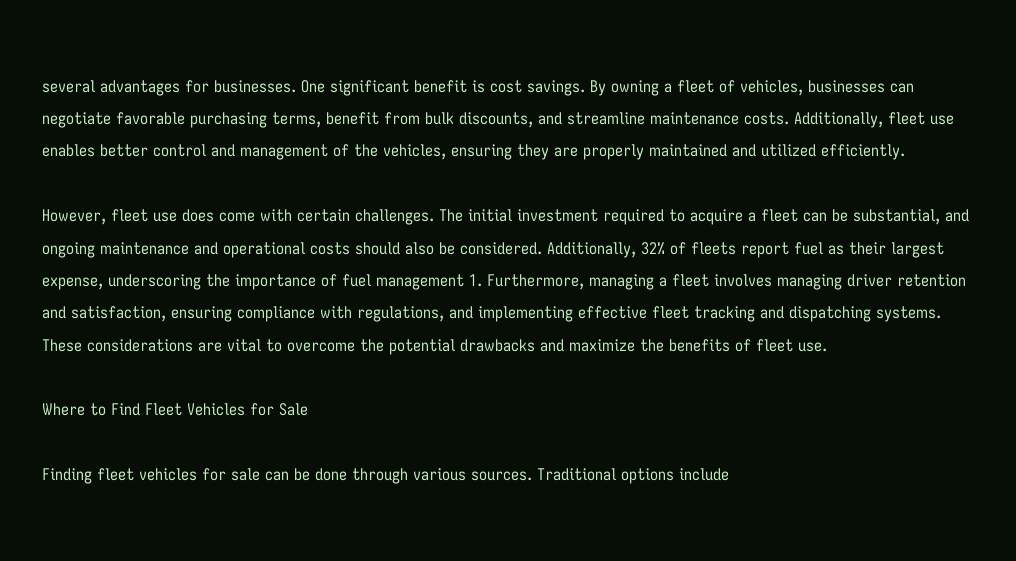several advantages for businesses. One significant benefit is cost savings. By owning a fleet of vehicles, businesses can negotiate favorable purchasing terms, benefit from bulk discounts, and streamline maintenance costs. Additionally, fleet use enables better control and management of the vehicles, ensuring they are properly maintained and utilized efficiently.

However, fleet use does come with certain challenges. The initial investment required to acquire a fleet can be substantial, and ongoing maintenance and operational costs should also be considered. Additionally, 32% of fleets report fuel as their largest expense, underscoring the importance of fuel management 1. Furthermore, managing a fleet involves managing driver retention and satisfaction, ensuring compliance with regulations, and implementing effective fleet tracking and dispatching systems. These considerations are vital to overcome the potential drawbacks and maximize the benefits of fleet use.

Where to Find Fleet Vehicles for Sale

Finding fleet vehicles for sale can be done through various sources. Traditional options include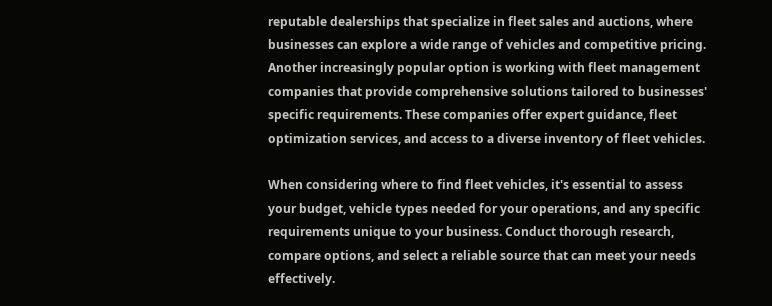reputable dealerships that specialize in fleet sales and auctions, where businesses can explore a wide range of vehicles and competitive pricing. Another increasingly popular option is working with fleet management companies that provide comprehensive solutions tailored to businesses' specific requirements. These companies offer expert guidance, fleet optimization services, and access to a diverse inventory of fleet vehicles.

When considering where to find fleet vehicles, it's essential to assess your budget, vehicle types needed for your operations, and any specific requirements unique to your business. Conduct thorough research, compare options, and select a reliable source that can meet your needs effectively.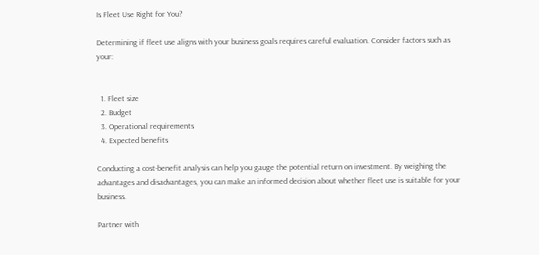Is Fleet Use Right for You?

Determining if fleet use aligns with your business goals requires careful evaluation. Consider factors such as your:


  1. Fleet size
  2. Budget
  3. Operational requirements
  4. Expected benefits

Conducting a cost-benefit analysis can help you gauge the potential return on investment. By weighing the advantages and disadvantages, you can make an informed decision about whether fleet use is suitable for your business.

Partner with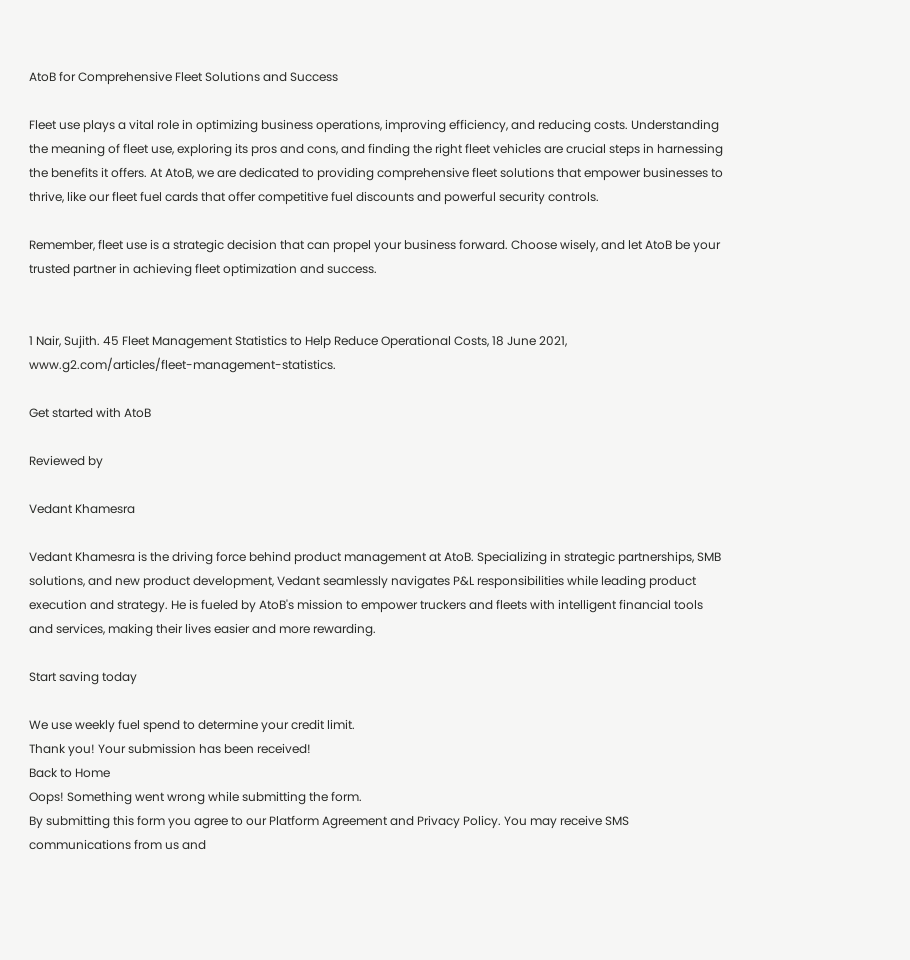AtoB for Comprehensive Fleet Solutions and Success

Fleet use plays a vital role in optimizing business operations, improving efficiency, and reducing costs. Understanding the meaning of fleet use, exploring its pros and cons, and finding the right fleet vehicles are crucial steps in harnessing the benefits it offers. At AtoB, we are dedicated to providing comprehensive fleet solutions that empower businesses to thrive, like our fleet fuel cards that offer competitive fuel discounts and powerful security controls.

Remember, fleet use is a strategic decision that can propel your business forward. Choose wisely, and let AtoB be your trusted partner in achieving fleet optimization and success.


1 Nair, Sujith. 45 Fleet Management Statistics to Help Reduce Operational Costs, 18 June 2021, www.g2.com/articles/fleet-management-statistics.

Get started with AtoB

Reviewed by

Vedant Khamesra

Vedant Khamesra is the driving force behind product management at AtoB. Specializing in strategic partnerships, SMB solutions, and new product development, Vedant seamlessly navigates P&L responsibilities while leading product execution and strategy. He is fueled by AtoB's mission to empower truckers and fleets with intelligent financial tools and services, making their lives easier and more rewarding.

Start saving today

We use weekly fuel spend to determine your credit limit.
Thank you! Your submission has been received!
Back to Home
Oops! Something went wrong while submitting the form.
By submitting this form you agree to our Platform Agreement and Privacy Policy. You may receive SMS communications from us and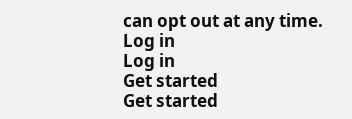can opt out at any time.
Log in
Log in
Get started
Get started